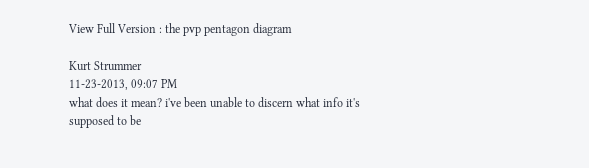View Full Version : the pvp pentagon diagram

Kurt Strummer
11-23-2013, 09:07 PM
what does it mean? i've been unable to discern what info it's supposed to be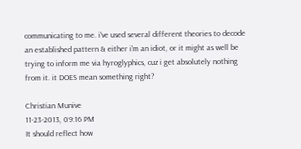communicating to me. i've used several different theories to decode an established pattern & either i'm an idiot, or it might as well be trying to inform me via hyroglyphics, cuz i get absolutely nothing from it. it DOES mean something right?

Christian Munive
11-23-2013, 09:16 PM
It should reflect how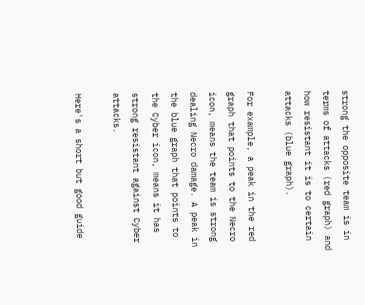strong the opposite team is in terms of attacks (red graph) and how resistant it is to certain attacks (blue graph).

For example, a peak in the red graph that points to the Necro icon, means the team is strong dealing Necro damage. A peak in the blue graph that points to the Cyber icon, means it has strong resistant against Cyber attacks.

Here's a short but good guide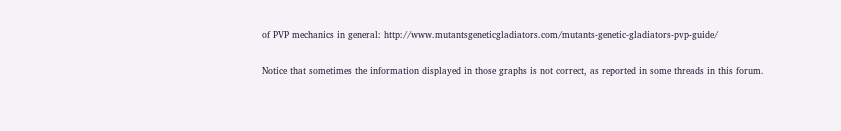of PVP mechanics in general: http://www.mutantsgeneticgladiators.com/mutants-genetic-gladiators-pvp-guide/

Notice that sometimes the information displayed in those graphs is not correct, as reported in some threads in this forum.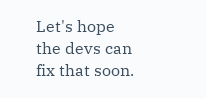Let's hope the devs can fix that soon.